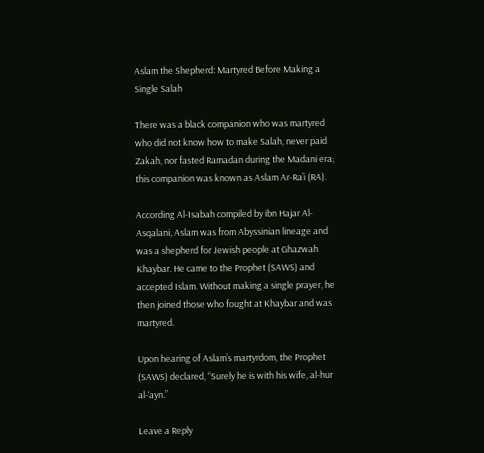Aslam the Shepherd: Martyred Before Making a Single Salah

There was a black companion who was martyred who did not know how to make Salah, never paid Zakah, nor fasted Ramadan during the Madani era; this companion was known as Aslam Ar-Ra’i (RA).

According Al-Isabah compiled by ibn Hajar Al-Asqalani, Aslam was from Abyssinian lineage and was a shepherd for Jewish people at Ghazwah Khaybar. He came to the Prophet (SAWS) and accepted Islam. Without making a single prayer, he then joined those who fought at Khaybar and was martyred.

Upon hearing of Aslam’s martyrdom, the Prophet (SAWS) declared, “Surely he is with his wife, al-hur al-‘ayn.”

Leave a Reply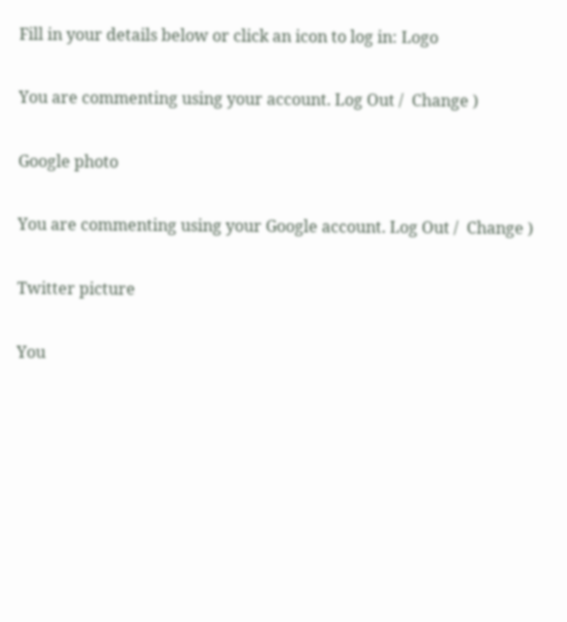Fill in your details below or click an icon to log in: Logo

You are commenting using your account. Log Out /  Change )

Google photo

You are commenting using your Google account. Log Out /  Change )

Twitter picture

You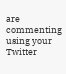are commenting using your Twitter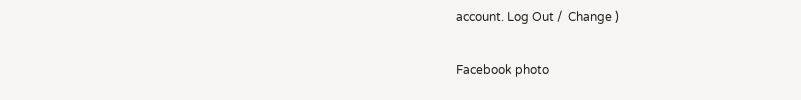account. Log Out /  Change )

Facebook photo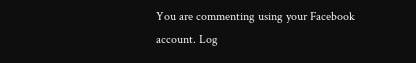You are commenting using your Facebook account. Log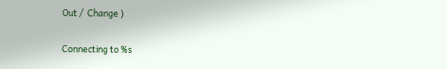Out /  Change )

Connecting to %s